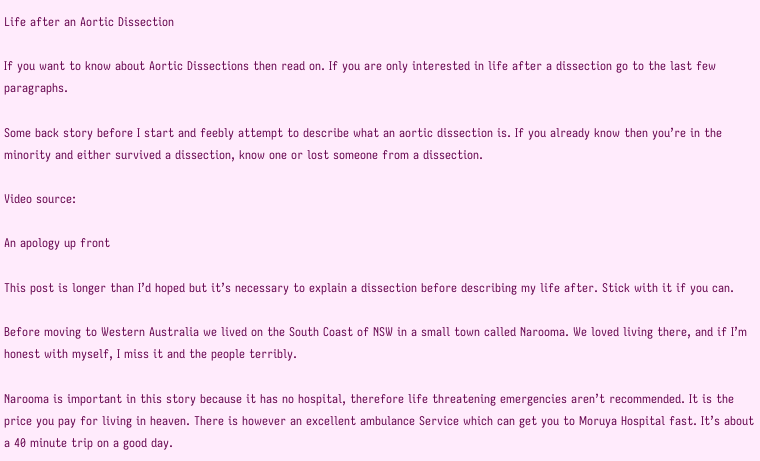Life after an Aortic Dissection

If you want to know about Aortic Dissections then read on. If you are only interested in life after a dissection go to the last few paragraphs.

Some back story before I start and feebly attempt to describe what an aortic dissection is. If you already know then you’re in the minority and either survived a dissection, know one or lost someone from a dissection.

Video source:

An apology up front

This post is longer than I’d hoped but it’s necessary to explain a dissection before describing my life after. Stick with it if you can.

Before moving to Western Australia we lived on the South Coast of NSW in a small town called Narooma. We loved living there, and if I’m honest with myself, I miss it and the people terribly.

Narooma is important in this story because it has no hospital, therefore life threatening emergencies aren’t recommended. It is the price you pay for living in heaven. There is however an excellent ambulance Service which can get you to Moruya Hospital fast. It’s about a 40 minute trip on a good day.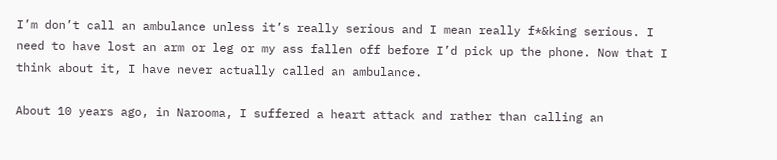I’m don’t call an ambulance unless it’s really serious and I mean really f*&king serious. I need to have lost an arm or leg or my ass fallen off before I’d pick up the phone. Now that I think about it, I have never actually called an ambulance.

About 10 years ago, in Narooma, I suffered a heart attack and rather than calling an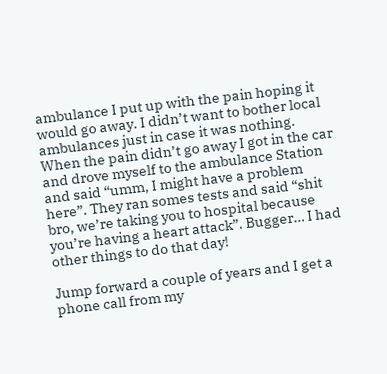ambulance I put up with the pain hoping it would go away. I didn’t want to bother local ambulances just in case it was nothing. When the pain didn’t go away I got in the car and drove myself to the ambulance Station and said “umm, I might have a problem here”. They ran somes tests and said “shit bro, we’re taking you to hospital because you’re having a heart attack”. Bugger… I had other things to do that day!

Jump forward a couple of years and I get a phone call from my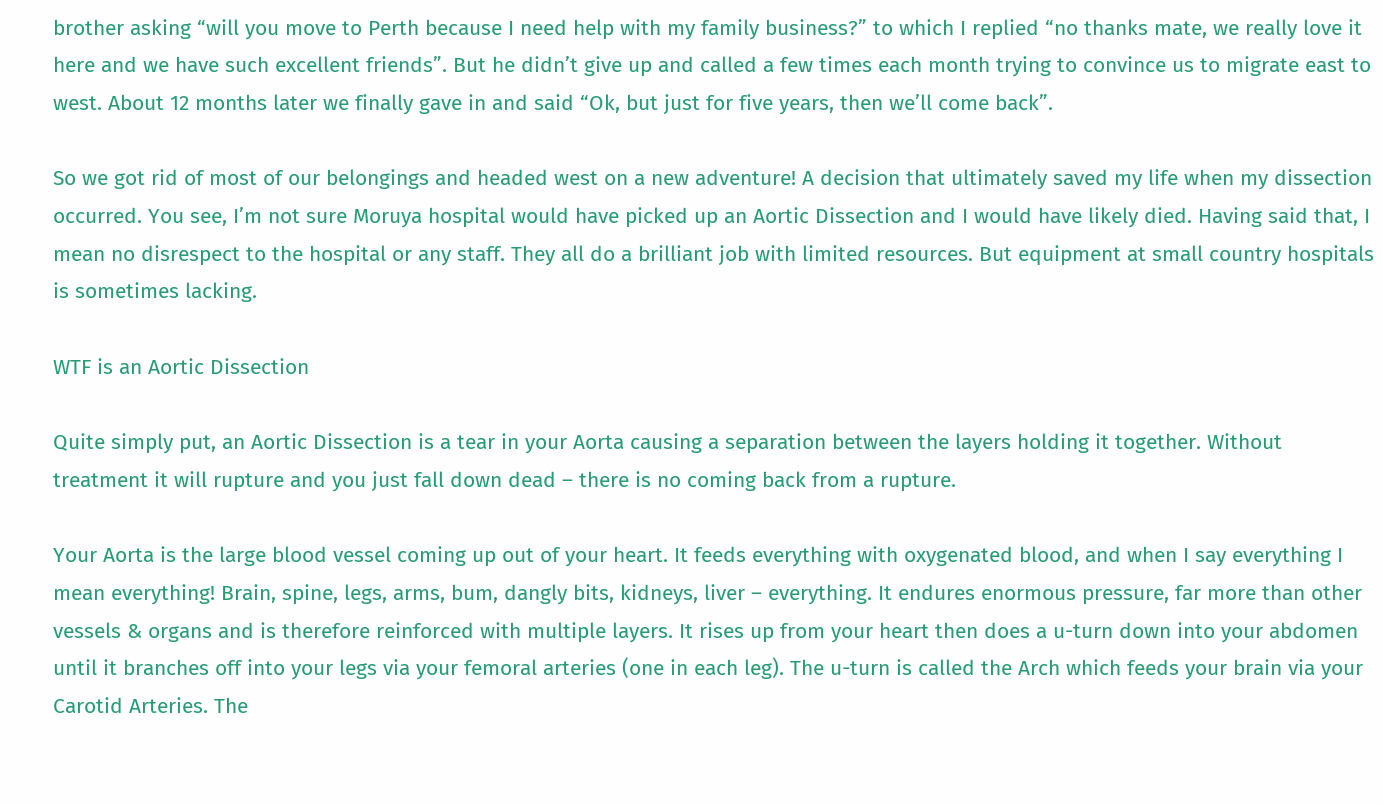brother asking “will you move to Perth because I need help with my family business?” to which I replied “no thanks mate, we really love it here and we have such excellent friends”. But he didn’t give up and called a few times each month trying to convince us to migrate east to west. About 12 months later we finally gave in and said “Ok, but just for five years, then we’ll come back”.

So we got rid of most of our belongings and headed west on a new adventure! A decision that ultimately saved my life when my dissection occurred. You see, I’m not sure Moruya hospital would have picked up an Aortic Dissection and I would have likely died. Having said that, I mean no disrespect to the hospital or any staff. They all do a brilliant job with limited resources. But equipment at small country hospitals is sometimes lacking.

WTF is an Aortic Dissection

Quite simply put, an Aortic Dissection is a tear in your Aorta causing a separation between the layers holding it together. Without treatment it will rupture and you just fall down dead – there is no coming back from a rupture.

Your Aorta is the large blood vessel coming up out of your heart. It feeds everything with oxygenated blood, and when I say everything I mean everything! Brain, spine, legs, arms, bum, dangly bits, kidneys, liver – everything. It endures enormous pressure, far more than other vessels & organs and is therefore reinforced with multiple layers. It rises up from your heart then does a u-turn down into your abdomen until it branches off into your legs via your femoral arteries (one in each leg). The u-turn is called the Arch which feeds your brain via your Carotid Arteries. The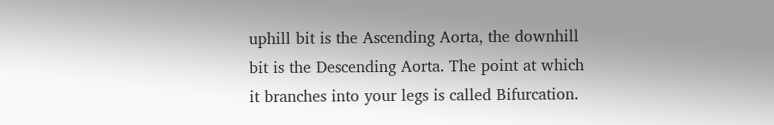uphill bit is the Ascending Aorta, the downhill bit is the Descending Aorta. The point at which it branches into your legs is called Bifurcation.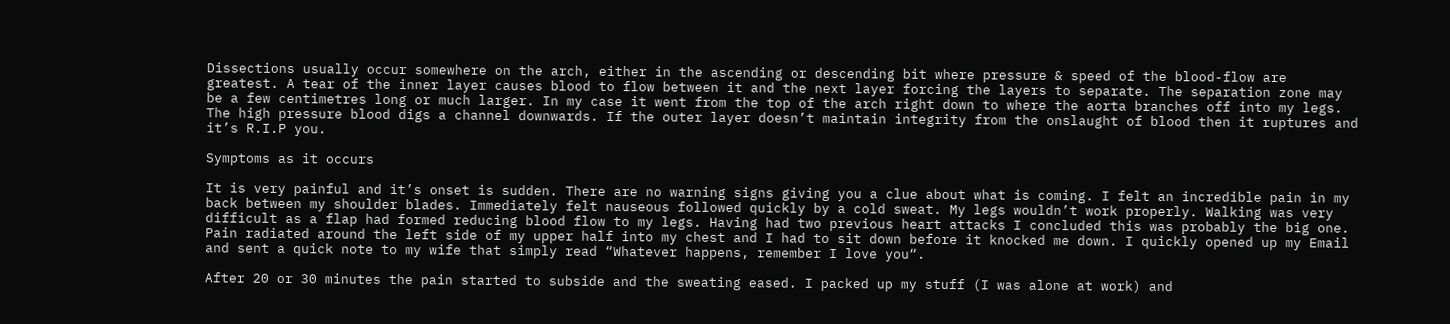Dissections usually occur somewhere on the arch, either in the ascending or descending bit where pressure & speed of the blood-flow are greatest. A tear of the inner layer causes blood to flow between it and the next layer forcing the layers to separate. The separation zone may be a few centimetres long or much larger. In my case it went from the top of the arch right down to where the aorta branches off into my legs. The high pressure blood digs a channel downwards. If the outer layer doesn’t maintain integrity from the onslaught of blood then it ruptures and it’s R.I.P you.

Symptoms as it occurs

It is very painful and it’s onset is sudden. There are no warning signs giving you a clue about what is coming. I felt an incredible pain in my back between my shoulder blades. Immediately felt nauseous followed quickly by a cold sweat. My legs wouldn’t work properly. Walking was very difficult as a flap had formed reducing blood flow to my legs. Having had two previous heart attacks I concluded this was probably the big one. Pain radiated around the left side of my upper half into my chest and I had to sit down before it knocked me down. I quickly opened up my Email and sent a quick note to my wife that simply read “Whatever happens, remember I love you“.

After 20 or 30 minutes the pain started to subside and the sweating eased. I packed up my stuff (I was alone at work) and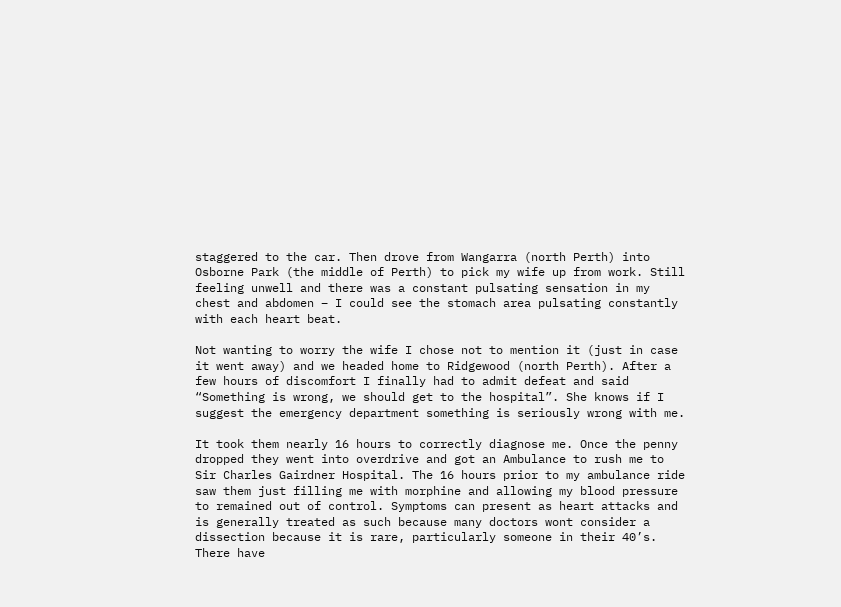staggered to the car. Then drove from Wangarra (north Perth) into Osborne Park (the middle of Perth) to pick my wife up from work. Still feeling unwell and there was a constant pulsating sensation in my chest and abdomen – I could see the stomach area pulsating constantly with each heart beat.

Not wanting to worry the wife I chose not to mention it (just in case it went away) and we headed home to Ridgewood (north Perth). After a few hours of discomfort I finally had to admit defeat and said “Something is wrong, we should get to the hospital”. She knows if I suggest the emergency department something is seriously wrong with me.

It took them nearly 16 hours to correctly diagnose me. Once the penny dropped they went into overdrive and got an Ambulance to rush me to Sir Charles Gairdner Hospital. The 16 hours prior to my ambulance ride saw them just filling me with morphine and allowing my blood pressure to remained out of control. Symptoms can present as heart attacks and is generally treated as such because many doctors wont consider a dissection because it is rare, particularly someone in their 40’s. There have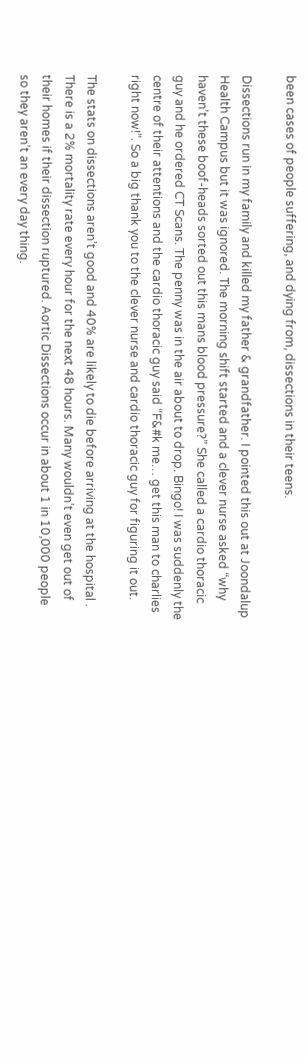been cases of people suffering, and dying from, dissections in their teens.

Dissections run in my family and killed my father & grandfather. I pointed this out at Joondalup Health Campus but it was ignored. The morning shift started and a clever nurse asked “why haven’t these boof-heads sorted out this mans blood pressure?” She called a cardio thoracic guy and he ordered CT Scans. The penny was in the air about to drop. Bingo! I was suddenly the centre of their attentions and the cardio thoracic guy said “F&#k me… get this man to charlies right now!”. So a big thank you to the clever nurse and cardio thoracic guy for figuring it out.

The stats on dissections aren’t good and 40% are likely to die before arriving at the hospital . There is a 2% mortality rate every hour for the next 48 hours. Many wouldn’t even get out of their homes if their dissection ruptured. Aortic Dissections occur in about 1 in 10,000 people so they aren’t an every day thing.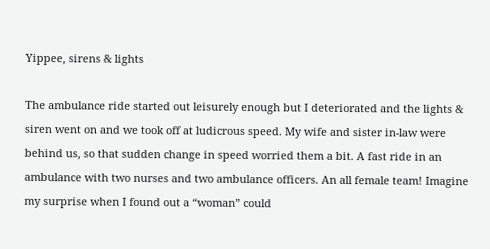Yippee, sirens & lights

The ambulance ride started out leisurely enough but I deteriorated and the lights & siren went on and we took off at ludicrous speed. My wife and sister in-law were behind us, so that sudden change in speed worried them a bit. A fast ride in an ambulance with two nurses and two ambulance officers. An all female team! Imagine my surprise when I found out a “woman” could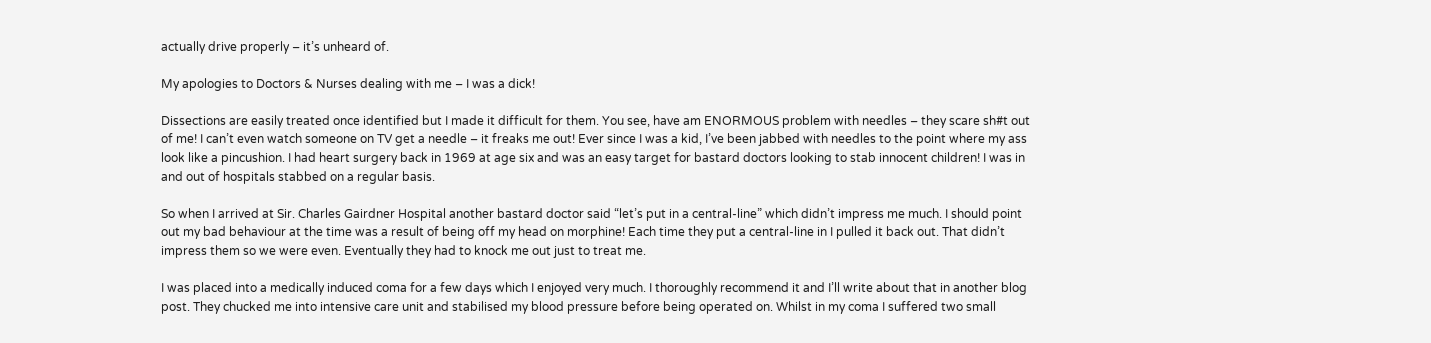actually drive properly – it’s unheard of.

My apologies to Doctors & Nurses dealing with me – I was a dick!

Dissections are easily treated once identified but I made it difficult for them. You see, have am ENORMOUS problem with needles – they scare sh#t out of me! I can’t even watch someone on TV get a needle – it freaks me out! Ever since I was a kid, I’ve been jabbed with needles to the point where my ass look like a pincushion. I had heart surgery back in 1969 at age six and was an easy target for bastard doctors looking to stab innocent children! I was in and out of hospitals stabbed on a regular basis.

So when I arrived at Sir. Charles Gairdner Hospital another bastard doctor said “let’s put in a central-line” which didn’t impress me much. I should point out my bad behaviour at the time was a result of being off my head on morphine! Each time they put a central-line in I pulled it back out. That didn’t impress them so we were even. Eventually they had to knock me out just to treat me.

I was placed into a medically induced coma for a few days which I enjoyed very much. I thoroughly recommend it and I’ll write about that in another blog post. They chucked me into intensive care unit and stabilised my blood pressure before being operated on. Whilst in my coma I suffered two small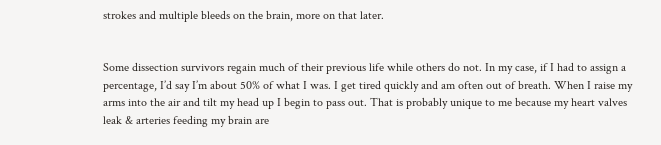strokes and multiple bleeds on the brain, more on that later.


Some dissection survivors regain much of their previous life while others do not. In my case, if I had to assign a percentage, I’d say I’m about 50% of what I was. I get tired quickly and am often out of breath. When I raise my arms into the air and tilt my head up I begin to pass out. That is probably unique to me because my heart valves leak & arteries feeding my brain are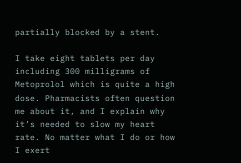partially blocked by a stent.

I take eight tablets per day including 300 milligrams of Metoprolol which is quite a high dose. Pharmacists often question me about it, and I explain why it’s needed to slow my heart rate. No matter what I do or how I exert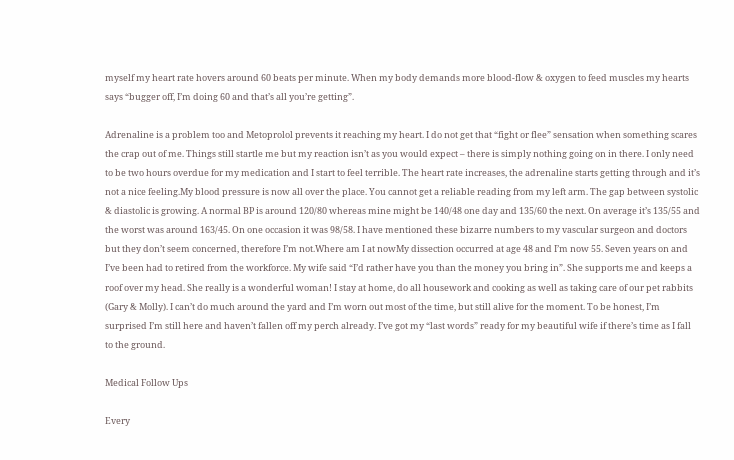myself my heart rate hovers around 60 beats per minute. When my body demands more blood-flow & oxygen to feed muscles my hearts says “bugger off, I’m doing 60 and that’s all you’re getting”.

Adrenaline is a problem too and Metoprolol prevents it reaching my heart. I do not get that “fight or flee” sensation when something scares the crap out of me. Things still startle me but my reaction isn’t as you would expect – there is simply nothing going on in there. I only need to be two hours overdue for my medication and I start to feel terrible. The heart rate increases, the adrenaline starts getting through and it’s not a nice feeling.My blood pressure is now all over the place. You cannot get a reliable reading from my left arm. The gap between systolic & diastolic is growing. A normal BP is around 120/80 whereas mine might be 140/48 one day and 135/60 the next. On average it’s 135/55 and the worst was around 163/45. On one occasion it was 98/58. I have mentioned these bizarre numbers to my vascular surgeon and doctors but they don’t seem concerned, therefore I’m not.Where am I at nowMy dissection occurred at age 48 and I’m now 55. Seven years on and I’ve been had to retired from the workforce. My wife said “I’d rather have you than the money you bring in”. She supports me and keeps a roof over my head. She really is a wonderful woman! I stay at home, do all housework and cooking as well as taking care of our pet rabbits (Gary & Molly). I can’t do much around the yard and I’m worn out most of the time, but still alive for the moment. To be honest, I’m surprised I’m still here and haven’t fallen off my perch already. I’ve got my “last words” ready for my beautiful wife if there’s time as I fall to the ground.

Medical Follow Ups

Every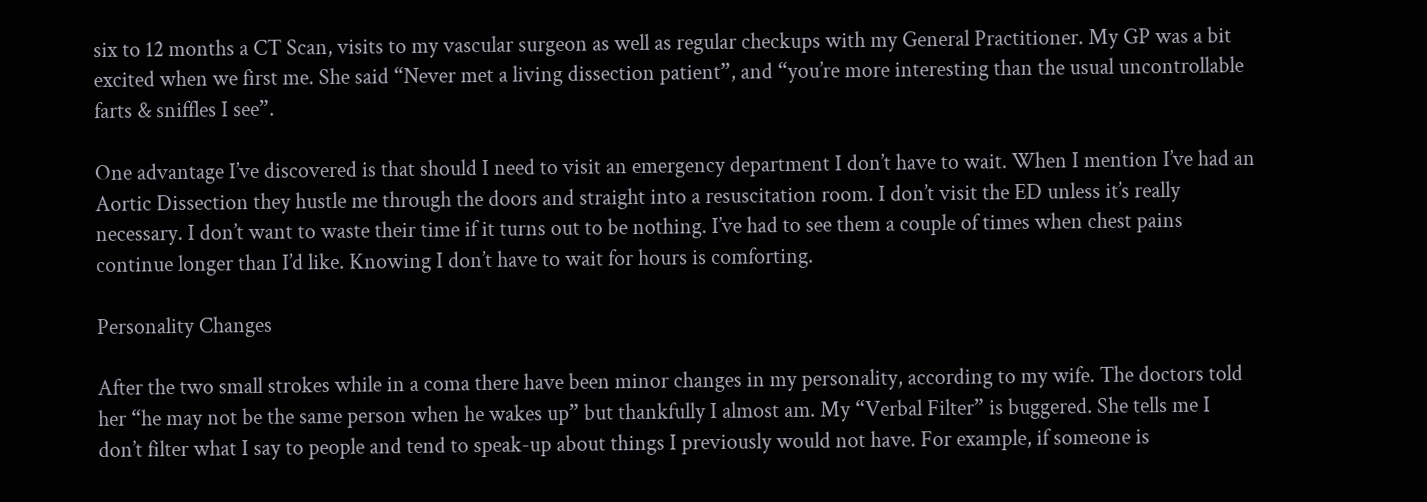six to 12 months a CT Scan, visits to my vascular surgeon as well as regular checkups with my General Practitioner. My GP was a bit excited when we first me. She said “Never met a living dissection patient”, and “you’re more interesting than the usual uncontrollable farts & sniffles I see”.

One advantage I’ve discovered is that should I need to visit an emergency department I don’t have to wait. When I mention I’ve had an Aortic Dissection they hustle me through the doors and straight into a resuscitation room. I don’t visit the ED unless it’s really necessary. I don’t want to waste their time if it turns out to be nothing. I’ve had to see them a couple of times when chest pains continue longer than I’d like. Knowing I don’t have to wait for hours is comforting.

Personality Changes

After the two small strokes while in a coma there have been minor changes in my personality, according to my wife. The doctors told her “he may not be the same person when he wakes up” but thankfully I almost am. My “Verbal Filter” is buggered. She tells me I don’t filter what I say to people and tend to speak-up about things I previously would not have. For example, if someone is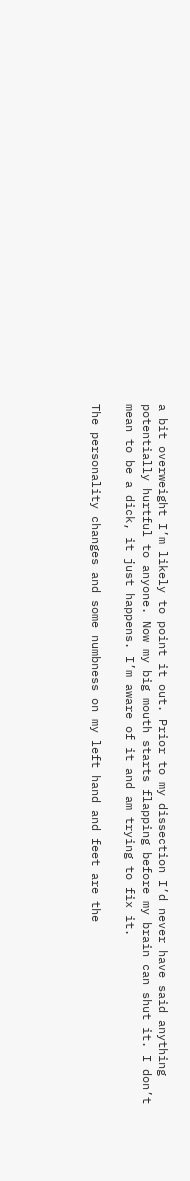a bit overweight I’m likely to point it out. Prior to my dissection I’d never have said anything potentially hurtful to anyone. Now my big mouth starts flapping before my brain can shut it. I don’t mean to be a dick, it just happens. I’m aware of it and am trying to fix it.

The personality changes and some numbness on my left hand and feet are the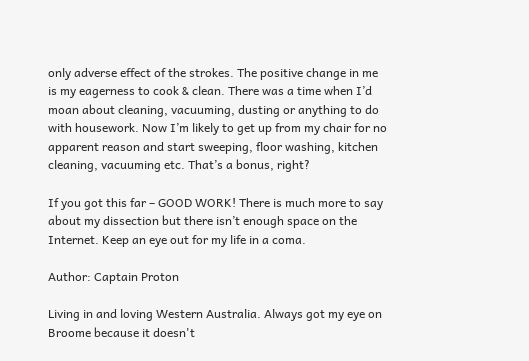only adverse effect of the strokes. The positive change in me is my eagerness to cook & clean. There was a time when I’d moan about cleaning, vacuuming, dusting or anything to do with housework. Now I’m likely to get up from my chair for no apparent reason and start sweeping, floor washing, kitchen cleaning, vacuuming etc. That’s a bonus, right?

If you got this far – GOOD WORK! There is much more to say about my dissection but there isn’t enough space on the Internet. Keep an eye out for my life in a coma.

Author: Captain Proton

Living in and loving Western Australia. Always got my eye on Broome because it doesn't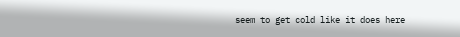seem to get cold like it does here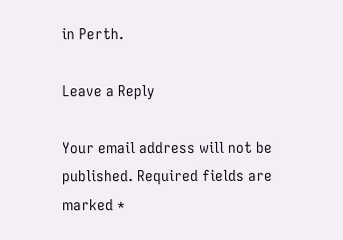in Perth.

Leave a Reply

Your email address will not be published. Required fields are marked *